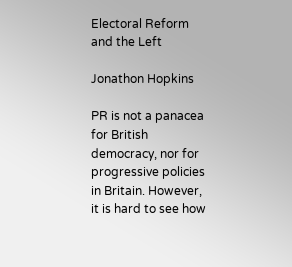Electoral Reform and the Left

Jonathon Hopkins

PR is not a panacea for British democracy, nor for progressive policies in Britain. However, it is hard to see how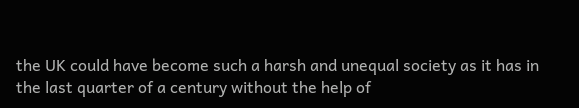the UK could have become such a harsh and unequal society as it has in the last quarter of a century without the help of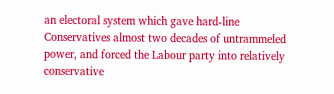an electoral system which gave hard-line Conservatives almost two decades of untrammeled power, and forced the Labour party into relatively conservative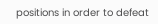positions in order to defeat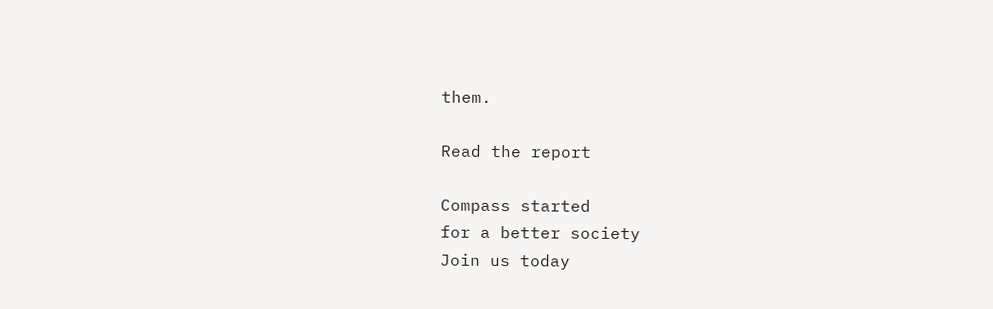them.

Read the report

Compass started
for a better society
Join us today